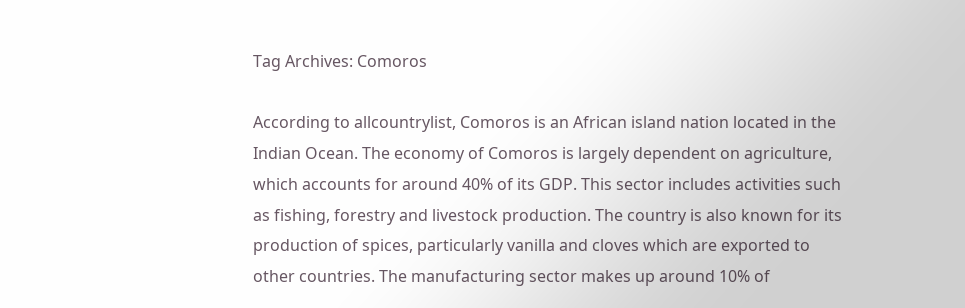Tag Archives: Comoros

According to allcountrylist, Comoros is an African island nation located in the Indian Ocean. The economy of Comoros is largely dependent on agriculture, which accounts for around 40% of its GDP. This sector includes activities such as fishing, forestry and livestock production. The country is also known for its production of spices, particularly vanilla and cloves which are exported to other countries. The manufacturing sector makes up around 10% of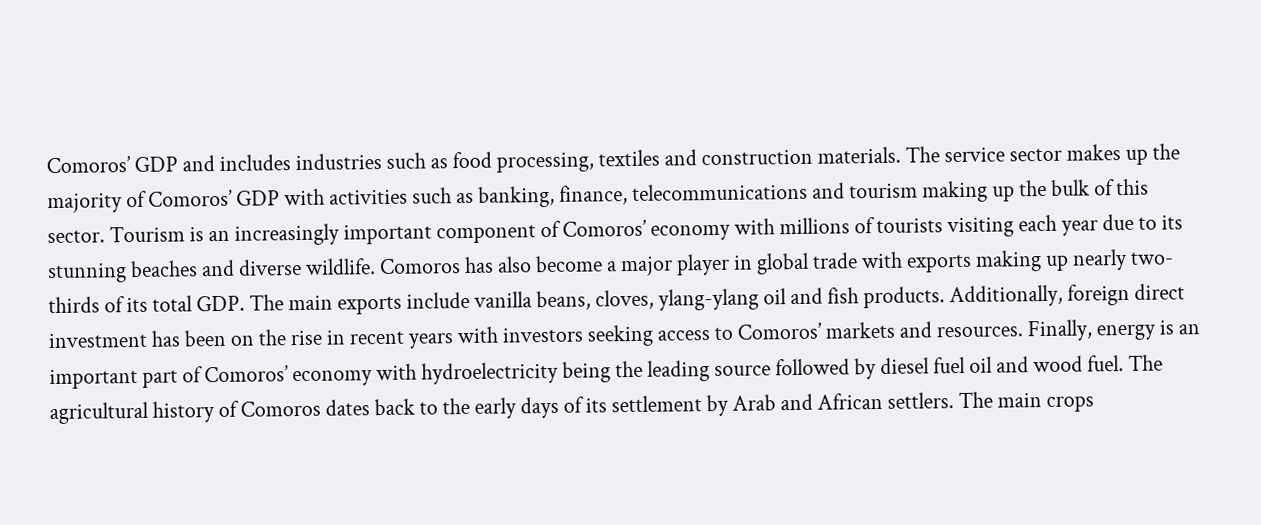Comoros’ GDP and includes industries such as food processing, textiles and construction materials. The service sector makes up the majority of Comoros’ GDP with activities such as banking, finance, telecommunications and tourism making up the bulk of this sector. Tourism is an increasingly important component of Comoros’ economy with millions of tourists visiting each year due to its stunning beaches and diverse wildlife. Comoros has also become a major player in global trade with exports making up nearly two-thirds of its total GDP. The main exports include vanilla beans, cloves, ylang-ylang oil and fish products. Additionally, foreign direct investment has been on the rise in recent years with investors seeking access to Comoros’ markets and resources. Finally, energy is an important part of Comoros’ economy with hydroelectricity being the leading source followed by diesel fuel oil and wood fuel. The agricultural history of Comoros dates back to the early days of its settlement by Arab and African settlers. The main crops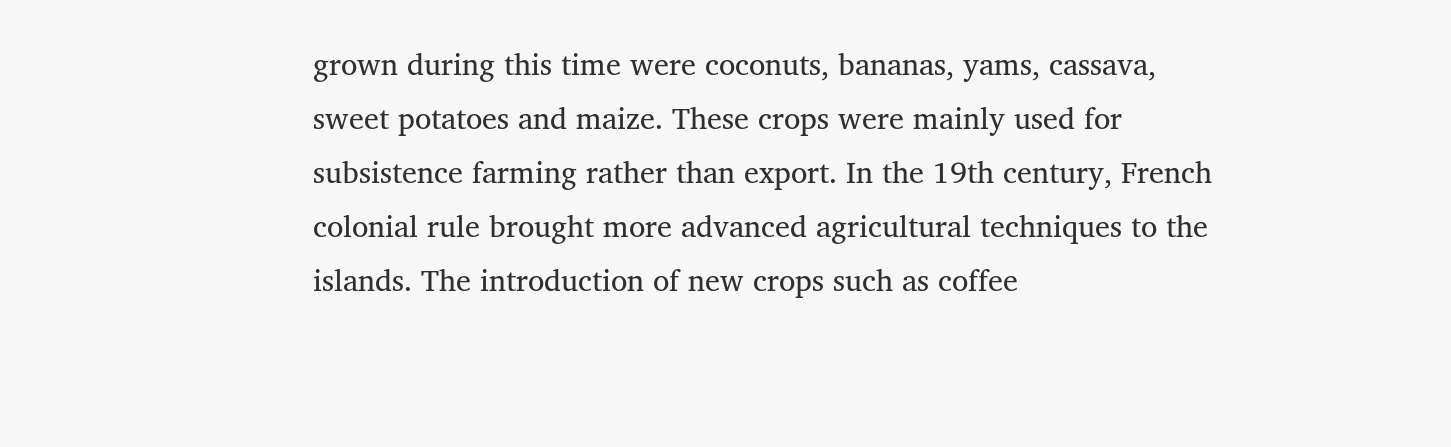grown during this time were coconuts, bananas, yams, cassava, sweet potatoes and maize. These crops were mainly used for subsistence farming rather than export. In the 19th century, French colonial rule brought more advanced agricultural techniques to the islands. The introduction of new crops such as coffee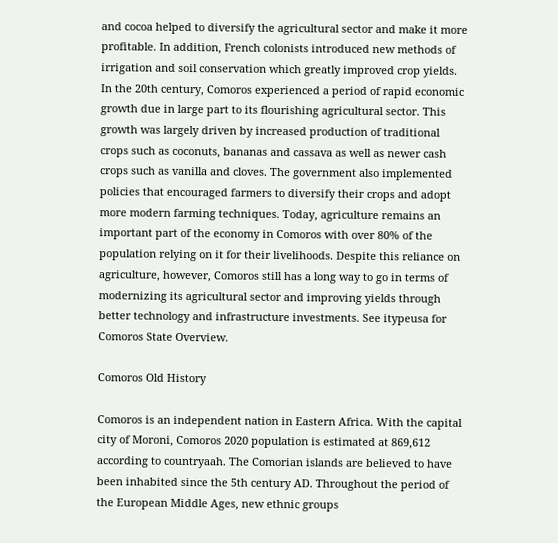and cocoa helped to diversify the agricultural sector and make it more profitable. In addition, French colonists introduced new methods of irrigation and soil conservation which greatly improved crop yields. In the 20th century, Comoros experienced a period of rapid economic growth due in large part to its flourishing agricultural sector. This growth was largely driven by increased production of traditional crops such as coconuts, bananas and cassava as well as newer cash crops such as vanilla and cloves. The government also implemented policies that encouraged farmers to diversify their crops and adopt more modern farming techniques. Today, agriculture remains an important part of the economy in Comoros with over 80% of the population relying on it for their livelihoods. Despite this reliance on agriculture, however, Comoros still has a long way to go in terms of modernizing its agricultural sector and improving yields through better technology and infrastructure investments. See itypeusa for Comoros State Overview.

Comoros Old History

Comoros is an independent nation in Eastern Africa. With the capital city of Moroni, Comoros 2020 population is estimated at 869,612 according to countryaah. The Comorian islands are believed to have been inhabited since the 5th century AD. Throughout the period of the European Middle Ages, new ethnic groups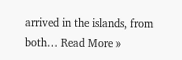arrived in the islands, from both… Read More »